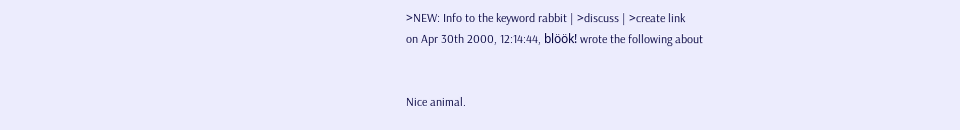>NEW: Info to the keyword rabbit | >discuss | >create link
on Apr 30th 2000, 12:14:44, blöök! wrote the following about


Nice animal.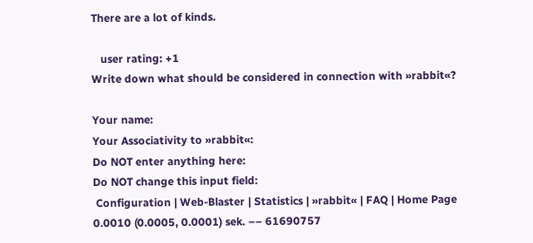There are a lot of kinds.

   user rating: +1
Write down what should be considered in connection with »rabbit«?

Your name:
Your Associativity to »rabbit«:
Do NOT enter anything here:
Do NOT change this input field:
 Configuration | Web-Blaster | Statistics | »rabbit« | FAQ | Home Page
0.0010 (0.0005, 0.0001) sek. –– 61690757